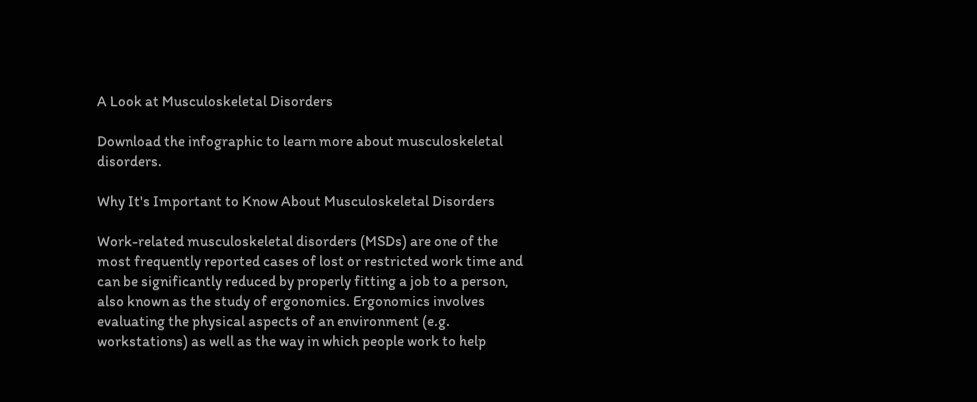A Look at Musculoskeletal Disorders

Download the infographic to learn more about musculoskeletal disorders.

Why It's Important to Know About Musculoskeletal Disorders

Work-related musculoskeletal disorders (MSDs) are one of the most frequently reported cases of lost or restricted work time and can be significantly reduced by properly fitting a job to a person, also known as the study of ergonomics. Ergonomics involves evaluating the physical aspects of an environment (e.g. workstations) as well as the way in which people work to help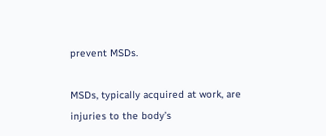prevent MSDs.

MSDs, typically acquired at work, are injuries to the body’s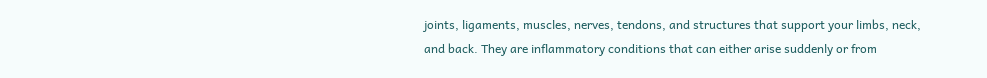joints, ligaments, muscles, nerves, tendons, and structures that support your limbs, neck, and back. They are inflammatory conditions that can either arise suddenly or from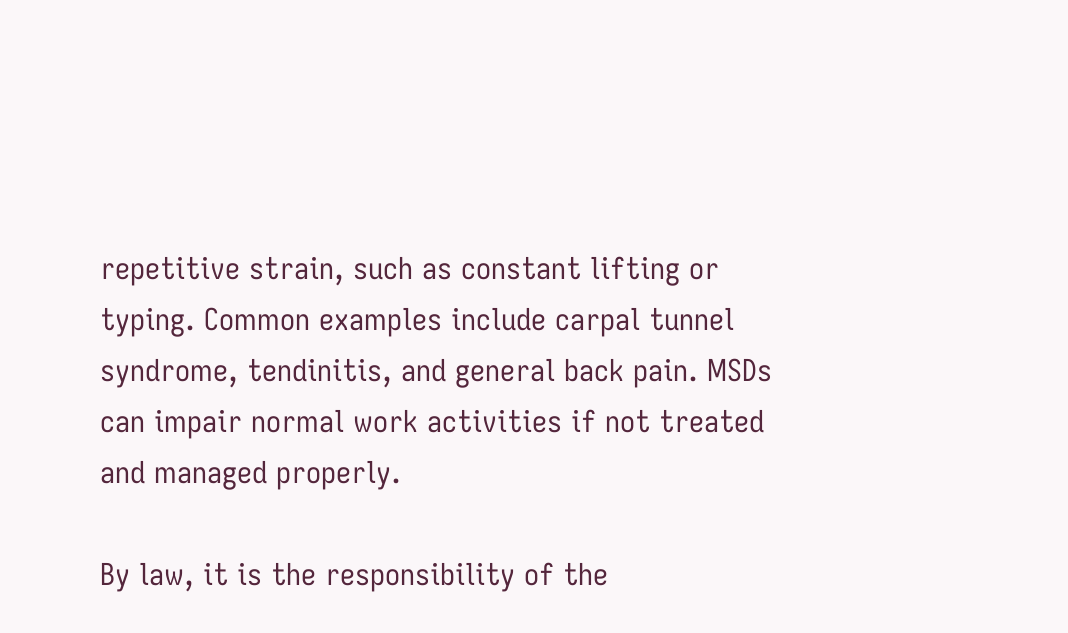repetitive strain, such as constant lifting or typing. Common examples include carpal tunnel syndrome, tendinitis, and general back pain. MSDs can impair normal work activities if not treated and managed properly.

By law, it is the responsibility of the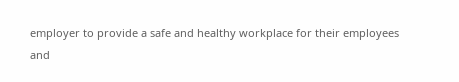employer to provide a safe and healthy workplace for their employees and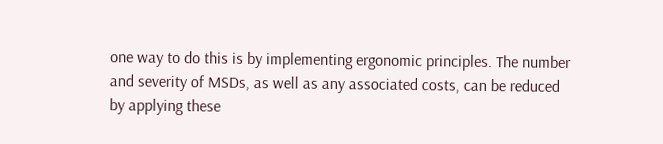one way to do this is by implementing ergonomic principles. The number and severity of MSDs, as well as any associated costs, can be reduced by applying these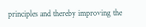principles and thereby improving the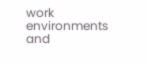work environments and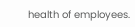health of employees.